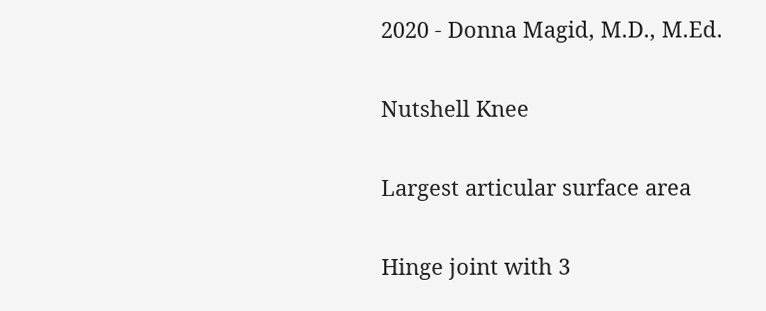2020 - Donna Magid, M.D., M.Ed.

Nutshell Knee

Largest articular surface area

Hinge joint with 3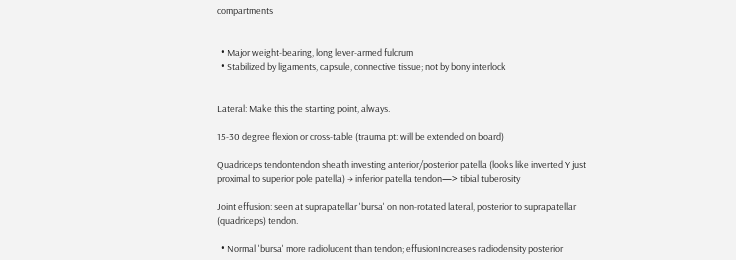compartments


  • Major weight-bearing, long lever-armed fulcrum
  • Stabilized by ligaments, capsule, connective tissue; not by bony interlock


Lateral: Make this the starting point, always.

15-30 degree flexion or cross-table (trauma pt: will be extended on board)

Quadriceps tendontendon sheath investing anterior/posterior patella (looks like inverted Y just proximal to superior pole patella) → inferior patella tendon—> tibial tuberosity

Joint effusion: seen at suprapatellar 'bursa' on non-rotated lateral, posterior to suprapatellar (quadriceps) tendon.

  • Normal 'bursa' more radiolucent than tendon; effusionIncreases radiodensity posterior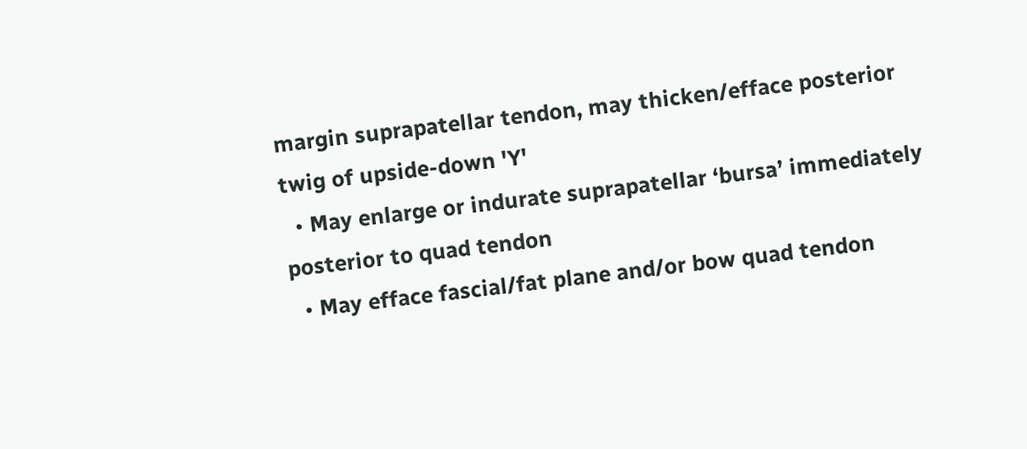margin suprapatellar tendon, may thicken/efface posterior twig of upside-down 'Y'
  • May enlarge or indurate suprapatellar ‘bursa’ immediately posterior to quad tendon
  • May efface fascial/fat plane and/or bow quad tendon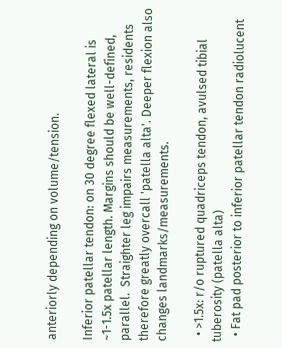anteriorly depending on volume/tension.

Inferior patellar tendon: on 30 degree flexed lateral is ~1-1.5x patellar length. Margins should be well-defined, parallel.  Straighter leg impairs measurements, residents therefore greatly overcall 'patella alta'. Deeper flexion also changes landmarks/measurements.

  • >1.5x: r/o ruptured quadriceps tendon, avulsed tibial tuberosity (patella alta)
  • Fat pad posterior to inferior patellar tendon radiolucent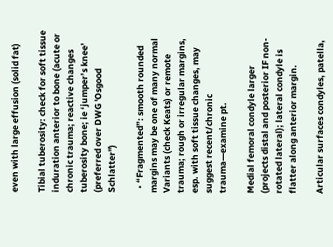even with large effusion (solid fat)

Tibial tuberosity: check for soft tissue induration anterior to bone (acute or chronic trauma; reactive changes tuberosity bone; ie ‘jumper’s knee’ (preferred over DWG 'Osgood Schlatter")

  • “Fragmented”: smooth rounded margins may be one of many normal Variants (check Keats) or remote trauma; rough or irregular margins, esp. with soft tissue changes, may suggest recent/chronic trauma—examine pt.

Medial femoral condyle larger (projects distal and posterior IF non-rotated lateral); lateral condyle is flatter along anterior margin.

Articular surfaces condyles, patella,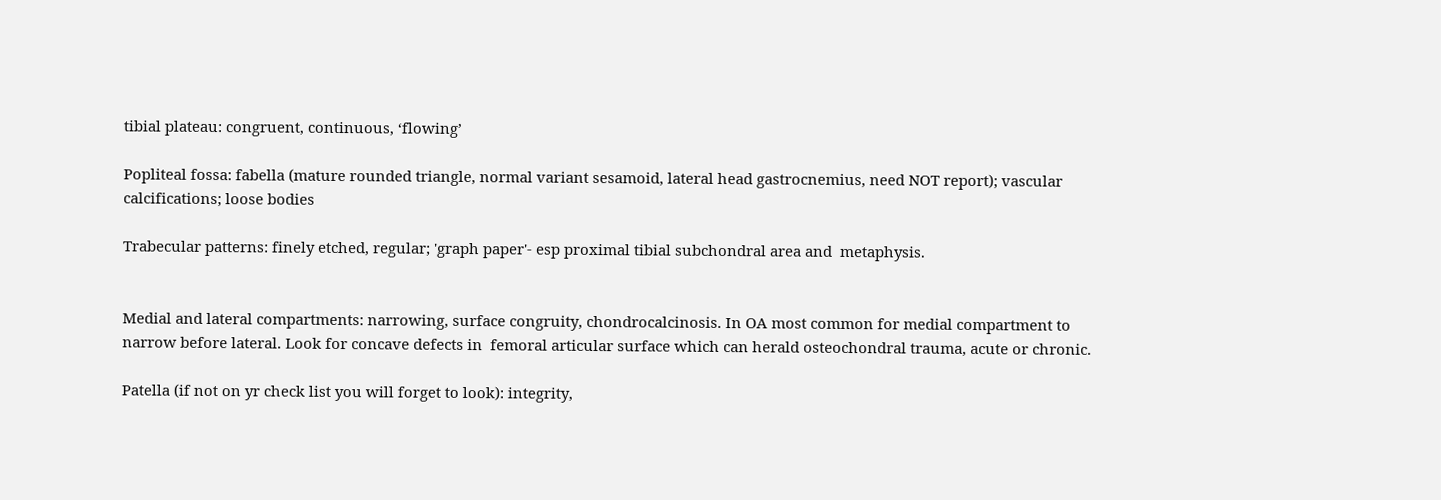tibial plateau: congruent, continuous, ‘flowing’

Popliteal fossa: fabella (mature rounded triangle, normal variant sesamoid, lateral head gastrocnemius, need NOT report); vascular calcifications; loose bodies

Trabecular patterns: finely etched, regular; 'graph paper'- esp proximal tibial subchondral area and  metaphysis.


Medial and lateral compartments: narrowing, surface congruity, chondrocalcinosis. In OA most common for medial compartment to narrow before lateral. Look for concave defects in  femoral articular surface which can herald osteochondral trauma, acute or chronic.

Patella (if not on yr check list you will forget to look): integrity,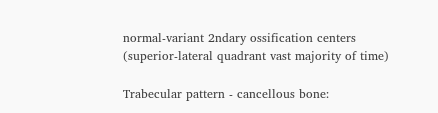normal-variant 2ndary ossification centers (superior-lateral quadrant vast majority of time)

Trabecular pattern - cancellous bone: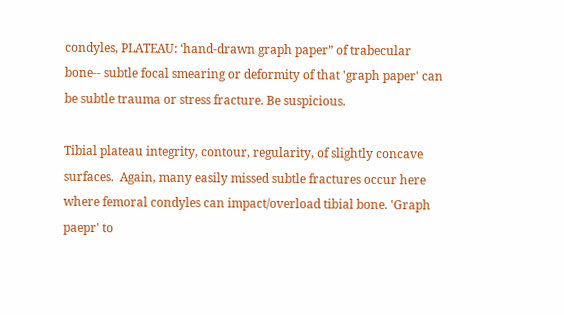condyles, PLATEAU: ‘hand-drawn graph paper” of trabecular bone-- subtle focal smearing or deformity of that 'graph paper' can be subtle trauma or stress fracture. Be suspicious.

Tibial plateau integrity, contour, regularity, of slightly concave surfaces.  Again, many easily missed subtle fractures occur here where femoral condyles can impact/overload tibial bone. 'Graph paepr' to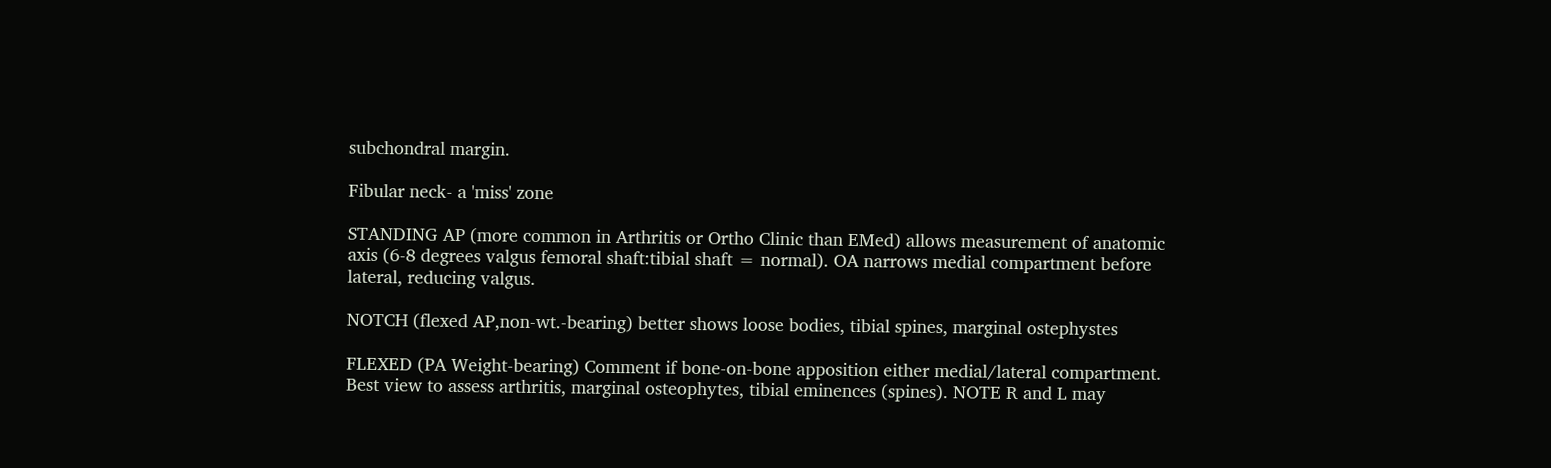subchondral margin.

Fibular neck- a 'miss' zone

STANDING AP (more common in Arthritis or Ortho Clinic than EMed) allows measurement of anatomic axis (6-8 degrees valgus femoral shaft:tibial shaft = normal). OA narrows medial compartment before lateral, reducing valgus.

NOTCH (flexed AP,non-wt.-bearing) better shows loose bodies, tibial spines, marginal ostephystes

FLEXED (PA Weight-bearing) Comment if bone-on-bone apposition either medial/lateral compartment. Best view to assess arthritis, marginal osteophytes, tibial eminences (spines). NOTE R and L may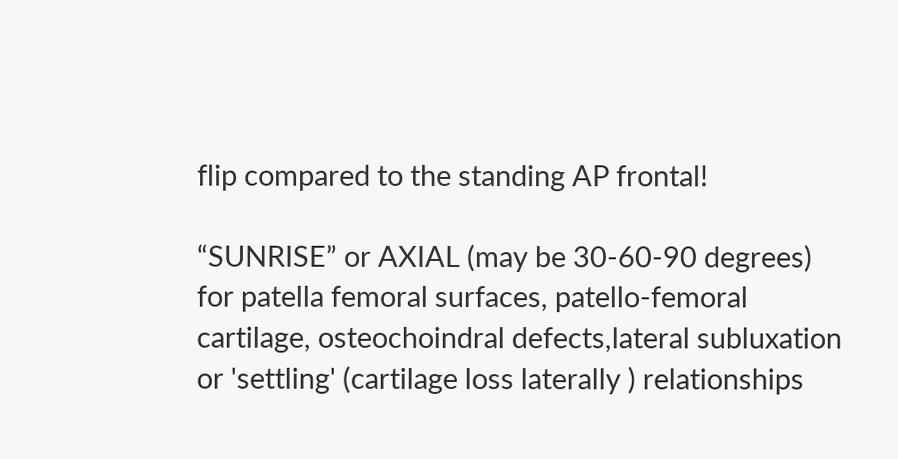flip compared to the standing AP frontal!

“SUNRISE” or AXIAL (may be 30-60-90 degrees) for patella femoral surfaces, patello-femoral cartilage, osteochoindral defects,lateral subluxation or 'settling' (cartilage loss laterally ) relationships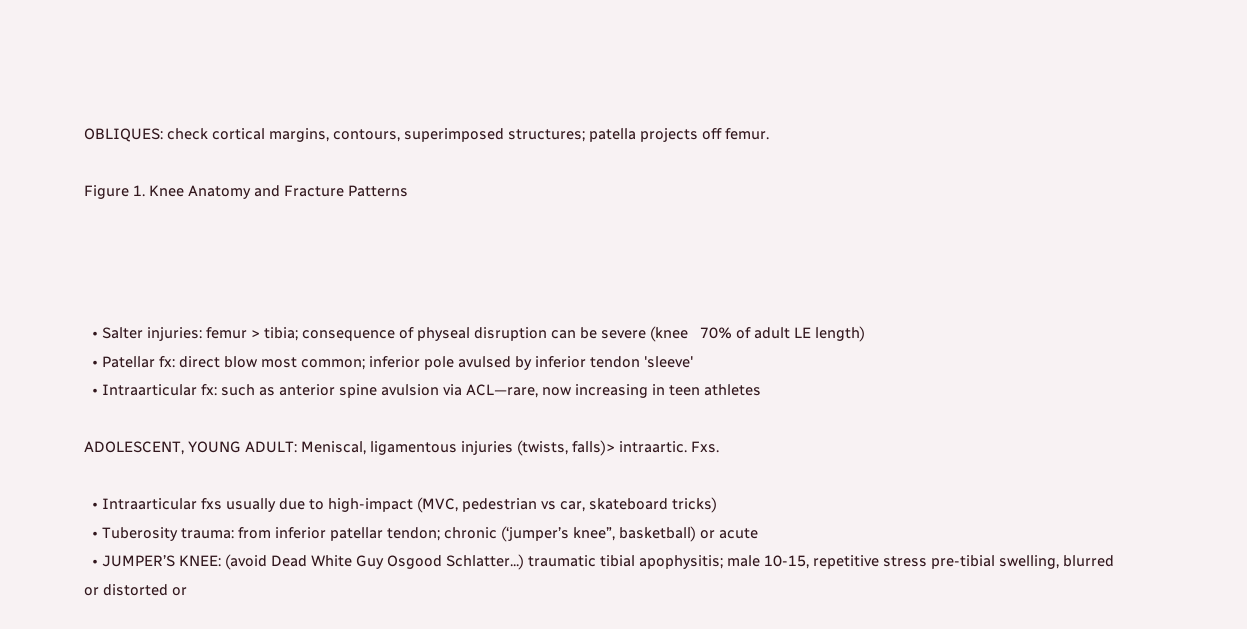OBLIQUES: check cortical margins, contours, superimposed structures; patella projects off femur.

Figure 1. Knee Anatomy and Fracture Patterns




  • Salter injuries: femur > tibia; consequence of physeal disruption can be severe (knee   70% of adult LE length)
  • Patellar fx: direct blow most common; inferior pole avulsed by inferior tendon 'sleeve'
  • Intraarticular fx: such as anterior spine avulsion via ACL—rare, now increasing in teen athletes

ADOLESCENT, YOUNG ADULT: Meniscal, ligamentous injuries (twists, falls)> intraartic. Fxs.

  • Intraarticular fxs usually due to high-impact (MVC, pedestrian vs car, skateboard tricks)
  • Tuberosity trauma: from inferior patellar tendon; chronic (‘jumper’s knee”, basketball) or acute
  • JUMPER’S KNEE: (avoid Dead White Guy Osgood Schlatter...) traumatic tibial apophysitis; male 10-15, repetitive stress pre-tibial swelling, blurred or distorted or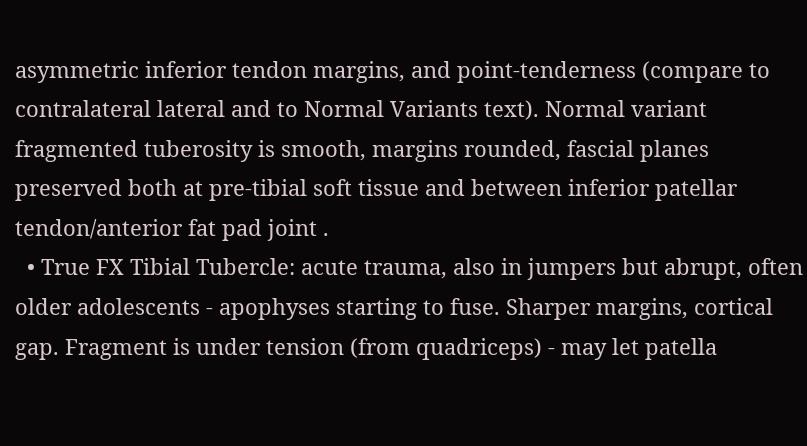asymmetric inferior tendon margins, and point-tenderness (compare to contralateral lateral and to Normal Variants text). Normal variant fragmented tuberosity is smooth, margins rounded, fascial planes preserved both at pre-tibial soft tissue and between inferior patellar tendon/anterior fat pad joint .
  • True FX Tibial Tubercle: acute trauma, also in jumpers but abrupt, often older adolescents - apophyses starting to fuse. Sharper margins, cortical gap. Fragment is under tension (from quadriceps) - may let patella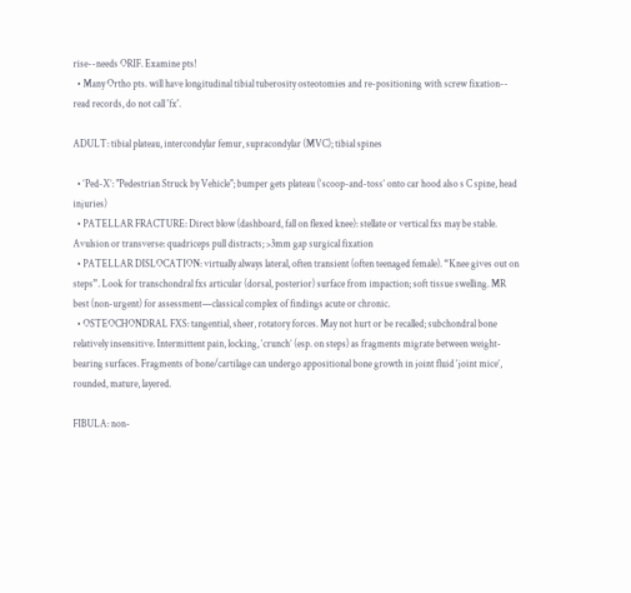rise--needs ORIF. Examine pts!
  • Many Ortho pts. will have longitudinal tibial tuberosity osteotomies and re-positioning with screw fixation-- read records, do not call 'fx'.

ADULT: tibial plateau, intercondylar femur, supracondylar (MVC); tibial spines

  • ‘Ped-X’: "Pedestrian Struck by Vehicle"; bumper gets plateau (‘scoop-and-toss’ onto car hood also s C spine, head injuries)
  • PATELLAR FRACTURE: Direct blow (dashboard, fall on flexed knee): stellate or vertical fxs may be stable. Avulsion or transverse: quadriceps pull distracts; >3mm gap surgical fixation
  • PATELLAR DISLOCATION: virtually always lateral, often transient (often teenaged female). “Knee gives out on steps”. Look for transchondral fxs articular (dorsal, posterior) surface from impaction; soft tissue swelling. MR best (non-urgent) for assessment—classical complex of findings acute or chronic.
  • OSTEOCHONDRAL FXS: tangential, sheer, rotatory forces. May not hurt or be recalled; subchondral bone relatively insensitive. Intermittent pain, locking, ‘crunch’ (esp. on steps) as fragments migrate between weight-bearing surfaces. Fragments of bone/cartilage can undergo appositional bone growth in joint fluid ‘joint mice’, rounded, mature, layered.

FIBULA: non-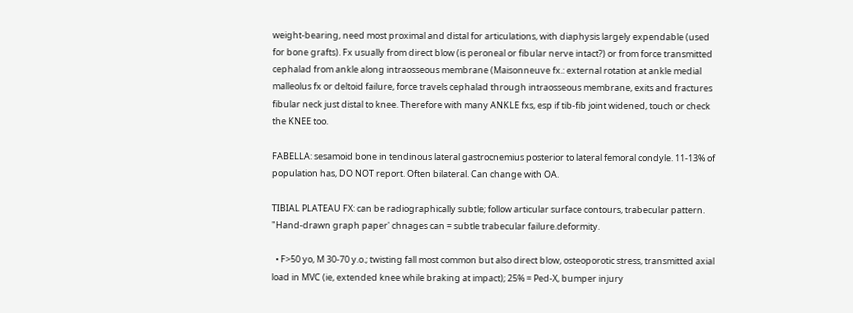weight-bearing, need most proximal and distal for articulations, with diaphysis largely expendable (used for bone grafts). Fx usually from direct blow (is peroneal or fibular nerve intact?) or from force transmitted cephalad from ankle along intraosseous membrane (Maisonneuve fx.: external rotation at ankle medial malleolus fx or deltoid failure, force travels cephalad through intraosseous membrane, exits and fractures fibular neck just distal to knee. Therefore with many ANKLE fxs, esp if tib-fib joint widened, touch or check the KNEE too.

FABELLA: sesamoid bone in tendinous lateral gastrocnemius posterior to lateral femoral condyle. 11-13% of population has, DO NOT report. Often bilateral. Can change with OA.

TIBIAL PLATEAU FX: can be radiographically subtle; follow articular surface contours, trabecular pattern. "Hand-drawn graph paper' chnages can = subtle trabecular failure.deformity.

  • F>50 yo, M 30-70 y.o.; twisting fall most common but also direct blow, osteoporotic stress, transmitted axial load in MVC (ie, extended knee while braking at impact); 25% = Ped-X, bumper injury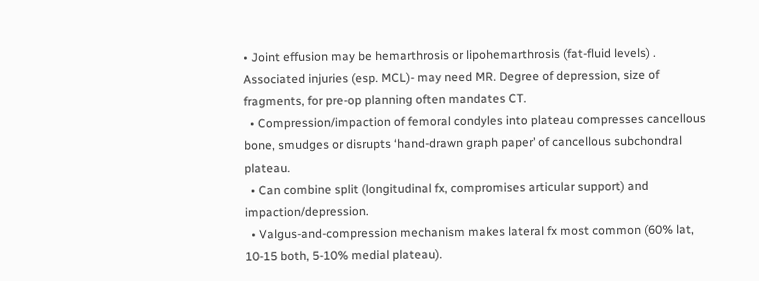• Joint effusion may be hemarthrosis or lipohemarthrosis (fat-fluid levels) . Associated injuries (esp. MCL)- may need MR. Degree of depression, size of fragments, for pre-op planning often mandates CT.
  • Compression/impaction of femoral condyles into plateau compresses cancellous bone, smudges or disrupts ‘hand-drawn graph paper’ of cancellous subchondral plateau.
  • Can combine split (longitudinal fx, compromises articular support) and impaction/depression.
  • Valgus-and-compression mechanism makes lateral fx most common (60% lat, 10-15 both, 5-10% medial plateau).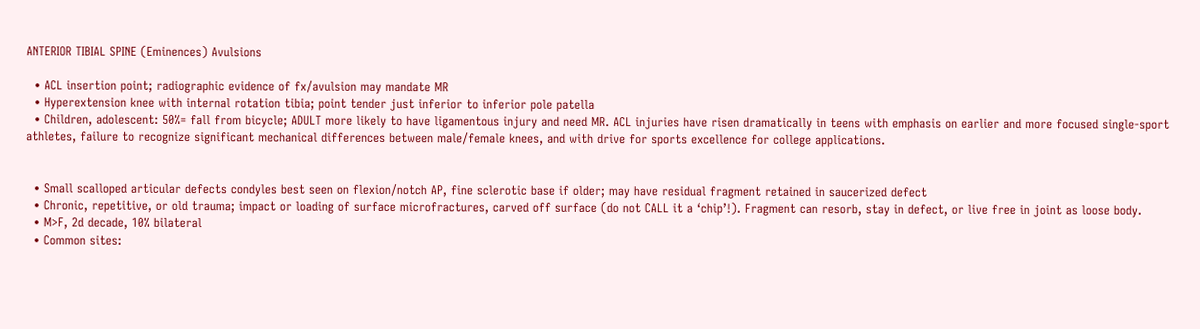ANTERIOR TIBIAL SPINE (Eminences) Avulsions

  • ACL insertion point; radiographic evidence of fx/avulsion may mandate MR
  • Hyperextension knee with internal rotation tibia; point tender just inferior to inferior pole patella
  • Children, adolescent: 50%= fall from bicycle; ADULT more likely to have ligamentous injury and need MR. ACL injuries have risen dramatically in teens with emphasis on earlier and more focused single-sport athletes, failure to recognize significant mechanical differences between male/female knees, and with drive for sports excellence for college applications.


  • Small scalloped articular defects condyles best seen on flexion/notch AP, fine sclerotic base if older; may have residual fragment retained in saucerized defect
  • Chronic, repetitive, or old trauma; impact or loading of surface microfractures, carved off surface (do not CALL it a ‘chip’!). Fragment can resorb, stay in defect, or live free in joint as loose body.
  • M>F, 2d decade, 10% bilateral
  • Common sites: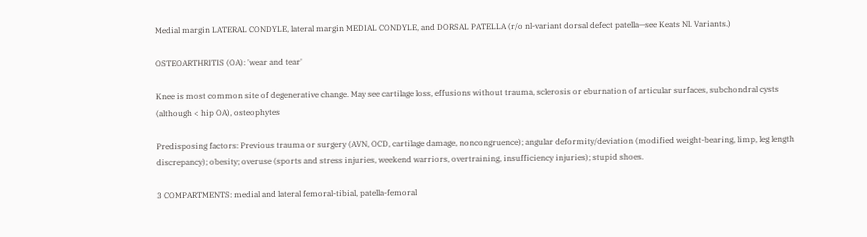Medial margin LATERAL CONDYLE, lateral margin MEDIAL CONDYLE, and DORSAL PATELLA (r/o nl-variant dorsal defect patella—see Keats Nl. Variants.)

OSTEOARTHRITIS (OA): 'wear and tear'

Knee is most common site of degenerative change. May see cartilage loss, effusions without trauma, sclerosis or eburnation of articular surfaces, subchondral cysts (although < hip OA), osteophytes

Predisposing factors: Previous trauma or surgery (AVN, OCD, cartilage damage, noncongruence); angular deformity/deviation (modified weight-bearing, limp, leg length discrepancy); obesity; overuse (sports and stress injuries, weekend warriors, overtraining, insufficiency injuries); stupid shoes.

3 COMPARTMENTS: medial and lateral femoral-tibial, patella-femoral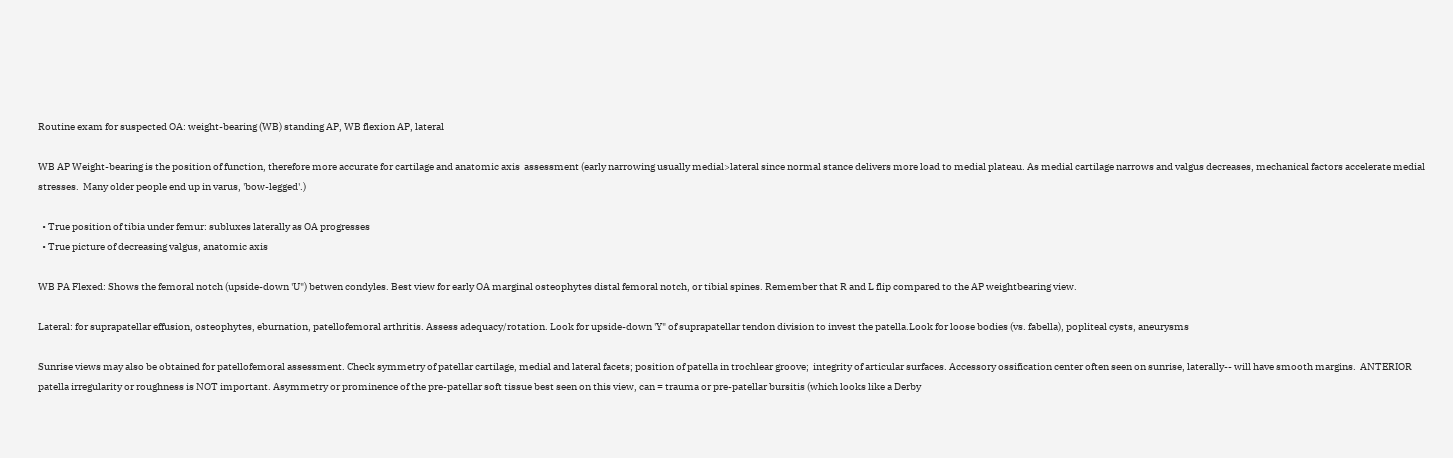Routine exam for suspected OA: weight-bearing (WB) standing AP, WB flexion AP, lateral

WB AP Weight-bearing is the position of function, therefore more accurate for cartilage and anatomic axis  assessment (early narrowing usually medial>lateral since normal stance delivers more load to medial plateau. As medial cartilage narrows and valgus decreases, mechanical factors accelerate medial stresses.  Many older people end up in varus, 'bow-legged'.)

  • True position of tibia under femur: subluxes laterally as OA progresses
  • True picture of decreasing valgus, anatomic axis

WB PA Flexed: Shows the femoral notch (upside-down 'U") betwen condyles. Best view for early OA marginal osteophytes distal femoral notch, or tibial spines. Remember that R and L flip compared to the AP weightbearing view.

Lateral: for suprapatellar effusion, osteophytes, eburnation, patellofemoral arthritis. Assess adequacy/rotation. Look for upside-down 'Y" of suprapatellar tendon division to invest the patella.Look for loose bodies (vs. fabella), popliteal cysts, aneurysms

Sunrise views may also be obtained for patellofemoral assessment. Check symmetry of patellar cartilage, medial and lateral facets; position of patella in trochlear groove;  integrity of articular surfaces. Accessory ossification center often seen on sunrise, laterally-- will have smooth margins.  ANTERIOR patella irregularity or roughness is NOT important. Asymmetry or prominence of the pre-patellar soft tissue best seen on this view, can = trauma or pre-patellar bursitis (which looks like a Derby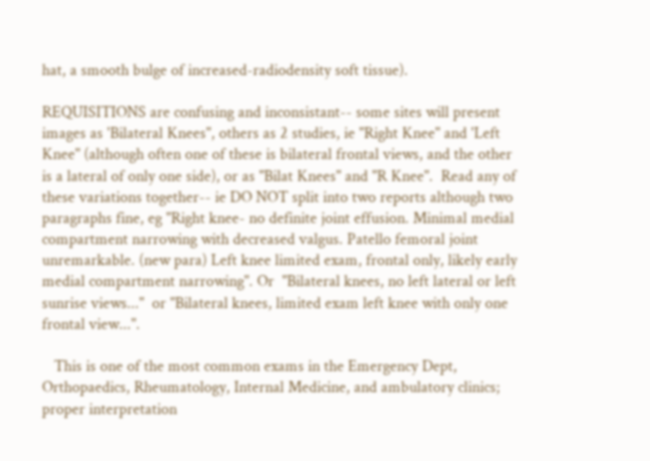hat, a smooth bulge of increased-radiodensity soft tissue).

REQUISITIONS are confusing and inconsistant-- some sites will present images as 'Bilateral Knees", others as 2 studies, ie "Right Knee" and 'Left Knee" (although often one of these is bilateral frontal views, and the other is a lateral of only one side), or as "Bilat Knees" and "R Knee".  Read any of these variations together-- ie DO NOT split into two reports although two paragraphs fine, eg "Right knee- no definite joint effusion. Minimal medial compartment narrowing with decreased valgus. Patello femoral joint unremarkable. (new para) Left knee limited exam, frontal only, likely early medial compartment narrowing". Or  "Bilateral knees, no left lateral or left sunrise views..."  or "Bilateral knees, limited exam left knee with only one frontal view...".

   This is one of the most common exams in the Emergency Dept, Orthopaedics, Rheumatology, Internal Medicine, and ambulatory clinics; proper interpretation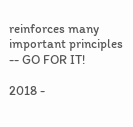reinforces many important principles -- GO FOR IT!

2018 -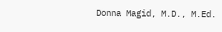Donna Magid, M.D., M.Ed.